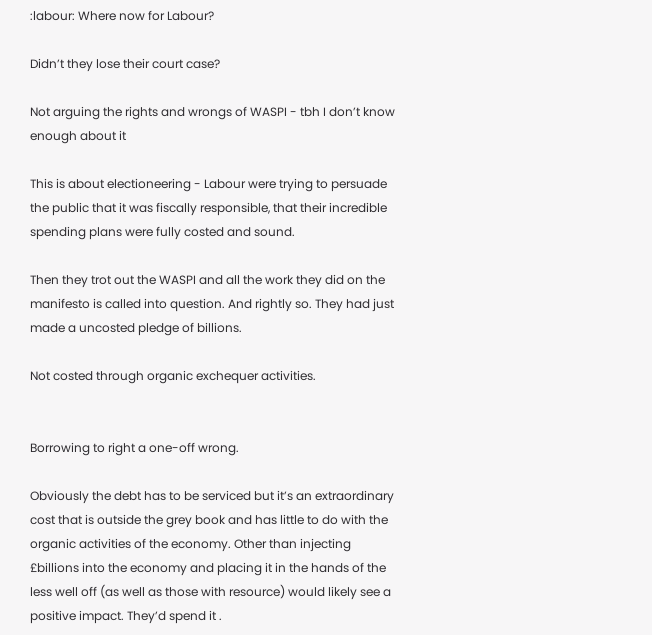:labour: Where now for Labour?

Didn’t they lose their court case?

Not arguing the rights and wrongs of WASPI - tbh I don’t know enough about it

This is about electioneering - Labour were trying to persuade the public that it was fiscally responsible, that their incredible spending plans were fully costed and sound.

Then they trot out the WASPI and all the work they did on the manifesto is called into question. And rightly so. They had just made a uncosted pledge of billions.

Not costed through organic exchequer activities.


Borrowing to right a one-off wrong.

Obviously the debt has to be serviced but it’s an extraordinary cost that is outside the grey book and has little to do with the organic activities of the economy. Other than injecting £billions into the economy and placing it in the hands of the less well off (as well as those with resource) would likely see a positive impact. They’d spend it .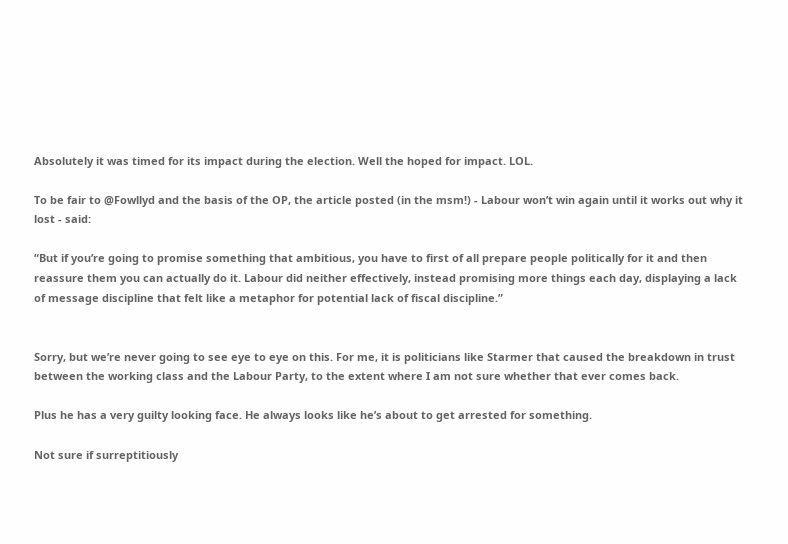Absolutely it was timed for its impact during the election. Well the hoped for impact. LOL.

To be fair to @Fowllyd and the basis of the OP, the article posted (in the msm!) - Labour won’t win again until it works out why it lost - said:

“But if you’re going to promise something that ambitious, you have to first of all prepare people politically for it and then reassure them you can actually do it. Labour did neither effectively, instead promising more things each day, displaying a lack of message discipline that felt like a metaphor for potential lack of fiscal discipline.”


Sorry, but we’re never going to see eye to eye on this. For me, it is politicians like Starmer that caused the breakdown in trust between the working class and the Labour Party, to the extent where I am not sure whether that ever comes back.

Plus he has a very guilty looking face. He always looks like he’s about to get arrested for something.

Not sure if surreptitiously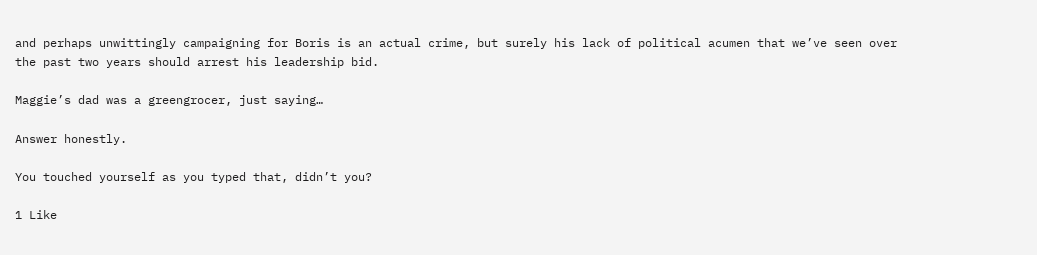and perhaps unwittingly campaigning for Boris is an actual crime, but surely his lack of political acumen that we’ve seen over the past two years should arrest his leadership bid.

Maggie’s dad was a greengrocer, just saying…

Answer honestly.

You touched yourself as you typed that, didn’t you?

1 Like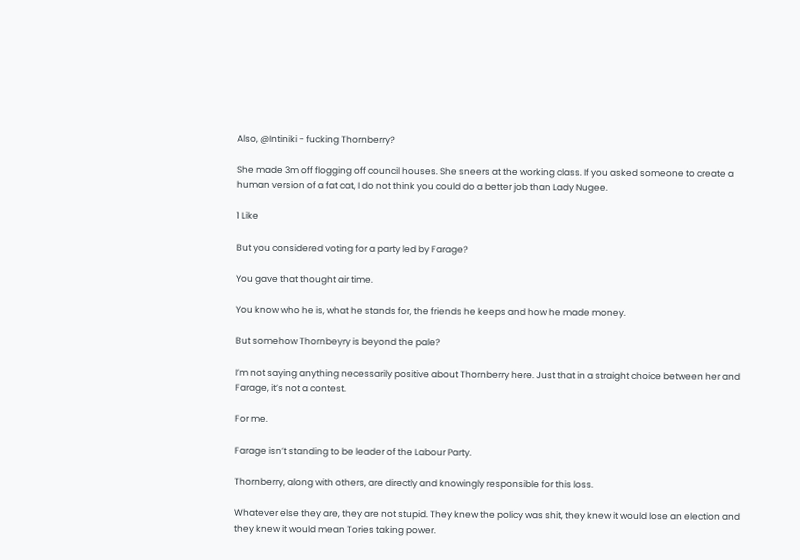Also, @Intiniki - fucking Thornberry?

She made 3m off flogging off council houses. She sneers at the working class. If you asked someone to create a human version of a fat cat, I do not think you could do a better job than Lady Nugee.

1 Like

But you considered voting for a party led by Farage?

You gave that thought air time.

You know who he is, what he stands for, the friends he keeps and how he made money.

But somehow Thornbeyry is beyond the pale?

I’m not saying anything necessarily positive about Thornberry here. Just that in a straight choice between her and Farage, it’s not a contest.

For me.

Farage isn’t standing to be leader of the Labour Party.

Thornberry, along with others, are directly and knowingly responsible for this loss.

Whatever else they are, they are not stupid. They knew the policy was shit, they knew it would lose an election and they knew it would mean Tories taking power.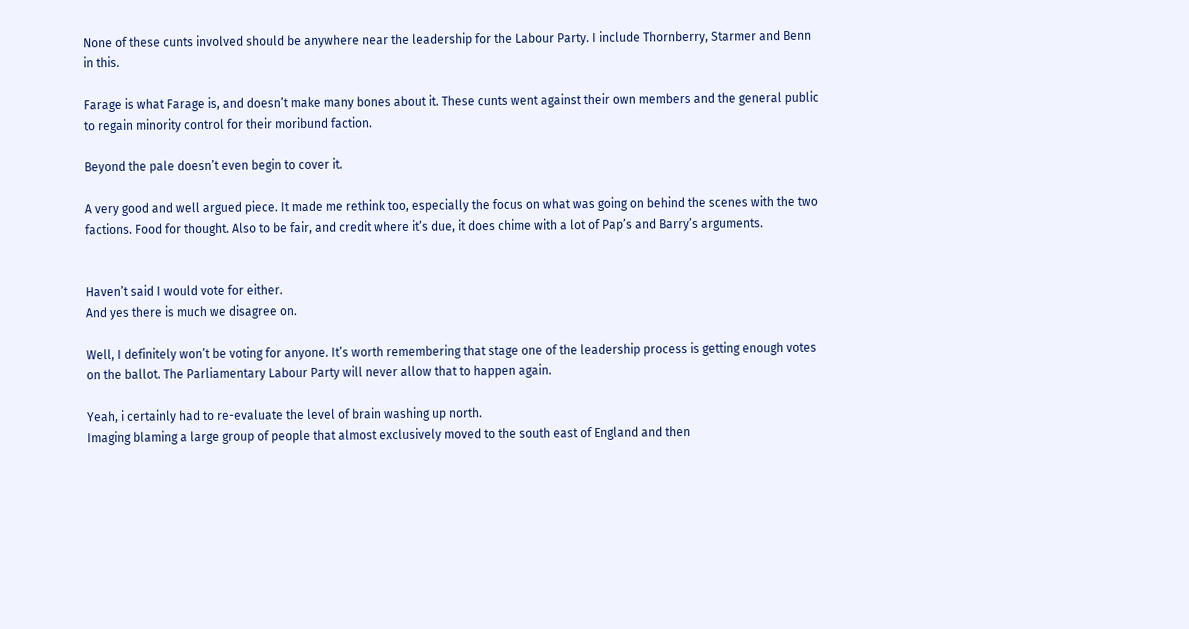None of these cunts involved should be anywhere near the leadership for the Labour Party. I include Thornberry, Starmer and Benn in this.

Farage is what Farage is, and doesn’t make many bones about it. These cunts went against their own members and the general public to regain minority control for their moribund faction.

Beyond the pale doesn’t even begin to cover it.

A very good and well argued piece. It made me rethink too, especially the focus on what was going on behind the scenes with the two factions. Food for thought. Also to be fair, and credit where it’s due, it does chime with a lot of Pap’s and Barry’s arguments.


Haven’t said I would vote for either.
And yes there is much we disagree on.

Well, I definitely won’t be voting for anyone. It’s worth remembering that stage one of the leadership process is getting enough votes on the ballot. The Parliamentary Labour Party will never allow that to happen again.

Yeah, i certainly had to re-evaluate the level of brain washing up north.
Imaging blaming a large group of people that almost exclusively moved to the south east of England and then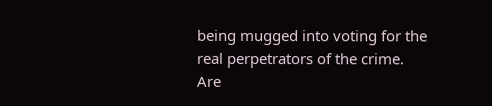being mugged into voting for the real perpetrators of the crime.
Are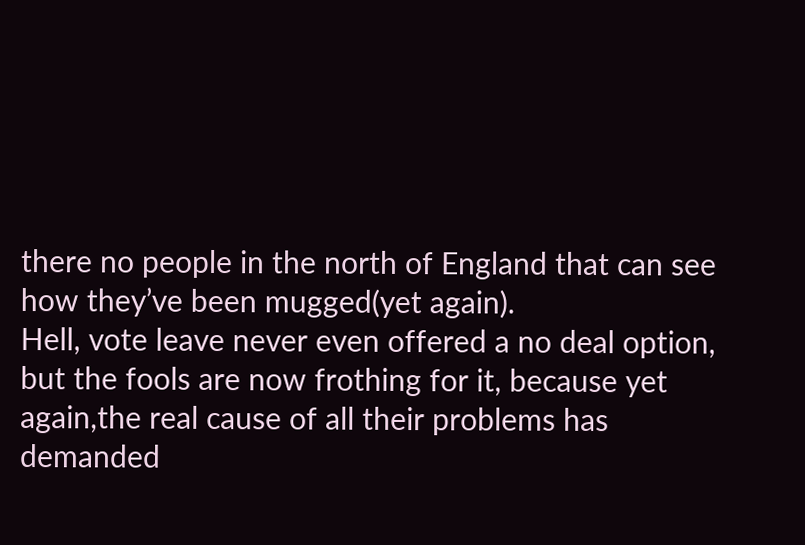there no people in the north of England that can see how they’ve been mugged(yet again).
Hell, vote leave never even offered a no deal option, but the fools are now frothing for it, because yet again,the real cause of all their problems has demanded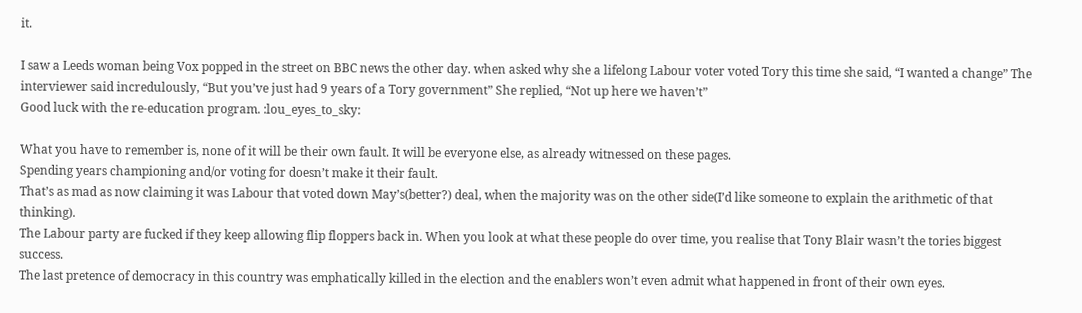it.

I saw a Leeds woman being Vox popped in the street on BBC news the other day. when asked why she a lifelong Labour voter voted Tory this time she said, “I wanted a change” The interviewer said incredulously, “But you’ve just had 9 years of a Tory government” She replied, “Not up here we haven’t”
Good luck with the re-education program. :lou_eyes_to_sky:

What you have to remember is, none of it will be their own fault. It will be everyone else, as already witnessed on these pages.
Spending years championing and/or voting for doesn’t make it their fault.
That’s as mad as now claiming it was Labour that voted down May’s(better?) deal, when the majority was on the other side(I’d like someone to explain the arithmetic of that thinking).
The Labour party are fucked if they keep allowing flip floppers back in. When you look at what these people do over time, you realise that Tony Blair wasn’t the tories biggest success.
The last pretence of democracy in this country was emphatically killed in the election and the enablers won’t even admit what happened in front of their own eyes.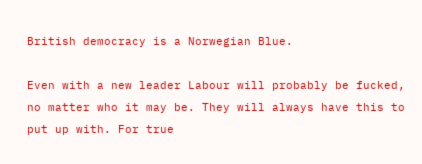British democracy is a Norwegian Blue.

Even with a new leader Labour will probably be fucked, no matter who it may be. They will always have this to put up with. For true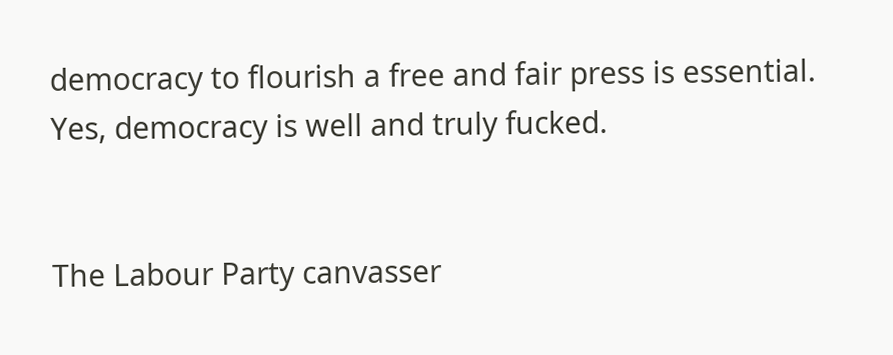democracy to flourish a free and fair press is essential. Yes, democracy is well and truly fucked.


The Labour Party canvasser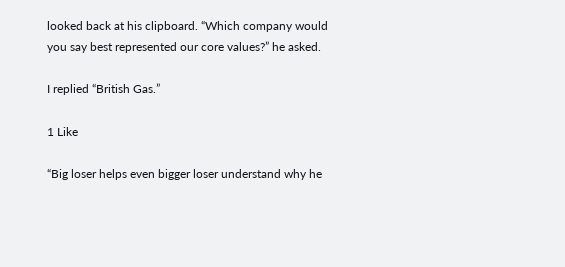looked back at his clipboard. “Which company would you say best represented our core values?” he asked.

I replied “British Gas.”

1 Like

“Big loser helps even bigger loser understand why he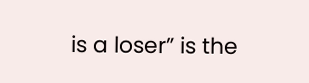is a loser” is the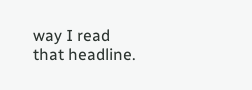way I read that headline.